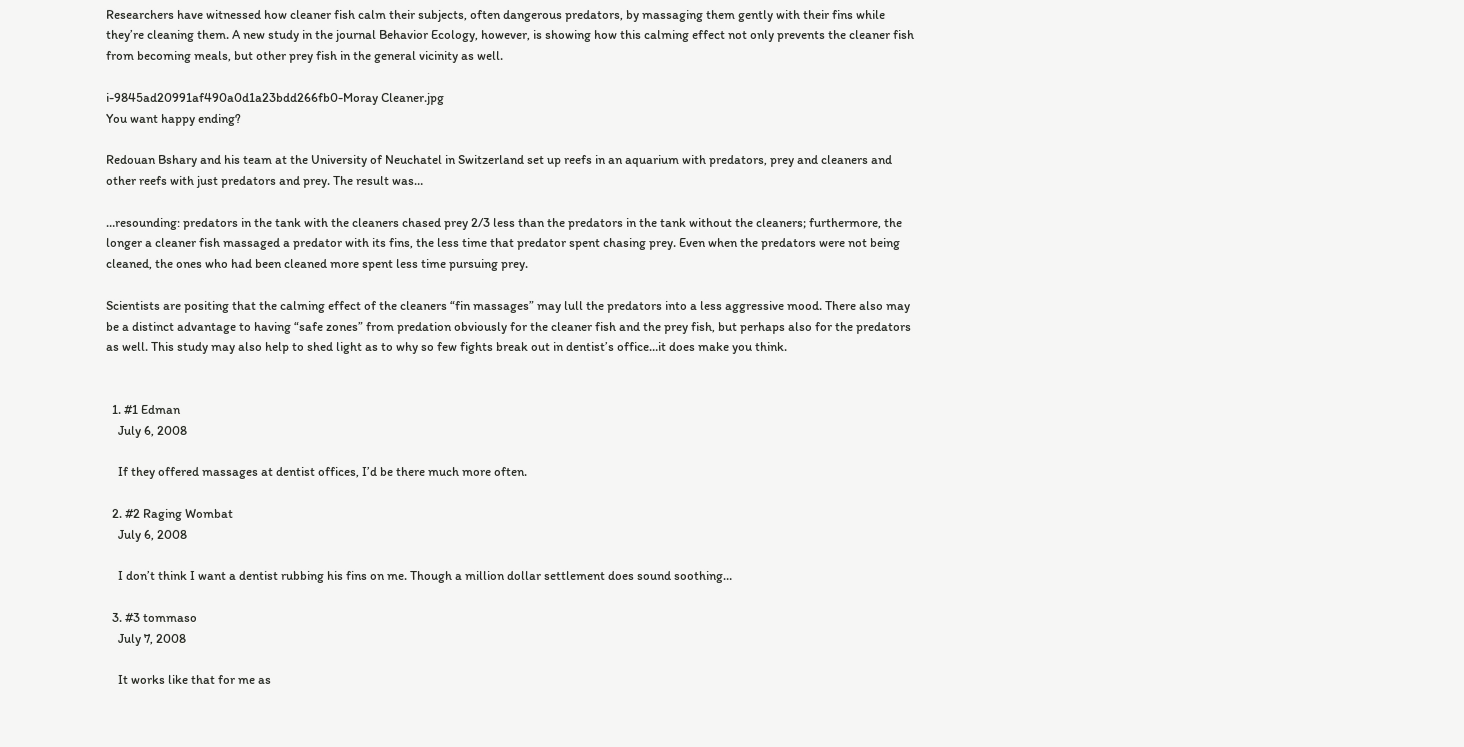Researchers have witnessed how cleaner fish calm their subjects, often dangerous predators, by massaging them gently with their fins while they’re cleaning them. A new study in the journal Behavior Ecology, however, is showing how this calming effect not only prevents the cleaner fish from becoming meals, but other prey fish in the general vicinity as well.

i-9845ad20991af490a0d1a23bdd266fb0-Moray Cleaner.jpg
You want happy ending?

Redouan Bshary and his team at the University of Neuchatel in Switzerland set up reefs in an aquarium with predators, prey and cleaners and other reefs with just predators and prey. The result was…

…resounding: predators in the tank with the cleaners chased prey 2/3 less than the predators in the tank without the cleaners; furthermore, the longer a cleaner fish massaged a predator with its fins, the less time that predator spent chasing prey. Even when the predators were not being cleaned, the ones who had been cleaned more spent less time pursuing prey.

Scientists are positing that the calming effect of the cleaners “fin massages” may lull the predators into a less aggressive mood. There also may be a distinct advantage to having “safe zones” from predation obviously for the cleaner fish and the prey fish, but perhaps also for the predators as well. This study may also help to shed light as to why so few fights break out in dentist’s office…it does make you think.


  1. #1 Edman
    July 6, 2008

    If they offered massages at dentist offices, I’d be there much more often.

  2. #2 Raging Wombat
    July 6, 2008

    I don’t think I want a dentist rubbing his fins on me. Though a million dollar settlement does sound soothing…

  3. #3 tommaso
    July 7, 2008

    It works like that for me as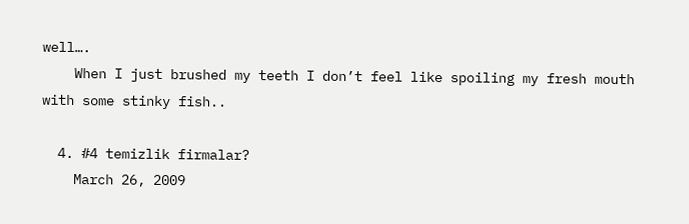well….
    When I just brushed my teeth I don’t feel like spoiling my fresh mouth with some stinky fish..

  4. #4 temizlik firmalar?
    March 26, 2009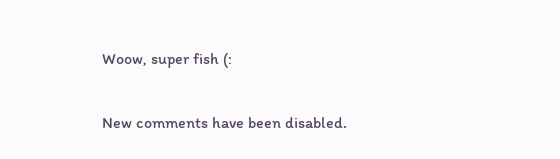Woow, super fish (:

New comments have been disabled.